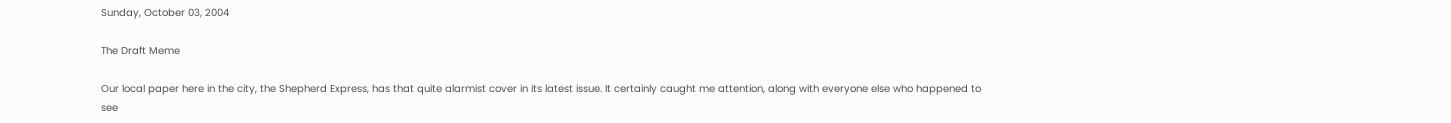Sunday, October 03, 2004

The Draft Meme

Our local paper here in the city, the Shepherd Express, has that quite alarmist cover in its latest issue. It certainly caught me attention, along with everyone else who happened to see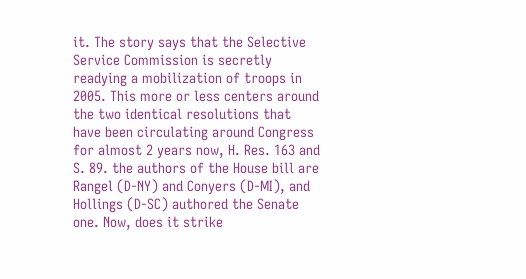it. The story says that the Selective Service Commission is secretly readying a mobilization of troops in 2005. This more or less centers around the two identical resolutions that have been circulating around Congress for almost 2 years now, H. Res. 163 and S. 89. the authors of the House bill are Rangel (D-NY) and Conyers (D-MI), and Hollings (D-SC) authored the Senate one. Now, does it strike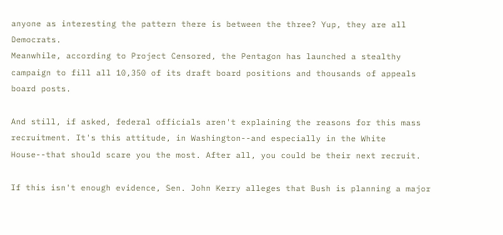anyone as interesting the pattern there is between the three? Yup, they are all Democrats.
Meanwhile, according to Project Censored, the Pentagon has launched a stealthy campaign to fill all 10,350 of its draft board positions and thousands of appeals board posts.

And still, if asked, federal officials aren't explaining the reasons for this mass recruitment. It's this attitude, in Washington--and especially in the White House--that should scare you the most. After all, you could be their next recruit.

If this isn't enough evidence, Sen. John Kerry alleges that Bush is planning a major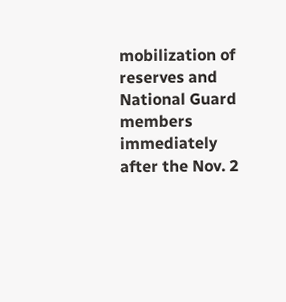mobilization of reserves and National Guard members immediately after the Nov. 2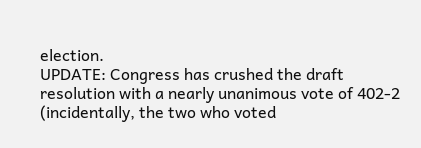election.
UPDATE: Congress has crushed the draft resolution with a nearly unanimous vote of 402-2 (incidentally, the two who voted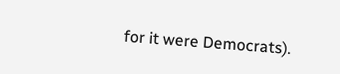for it were Democrats).